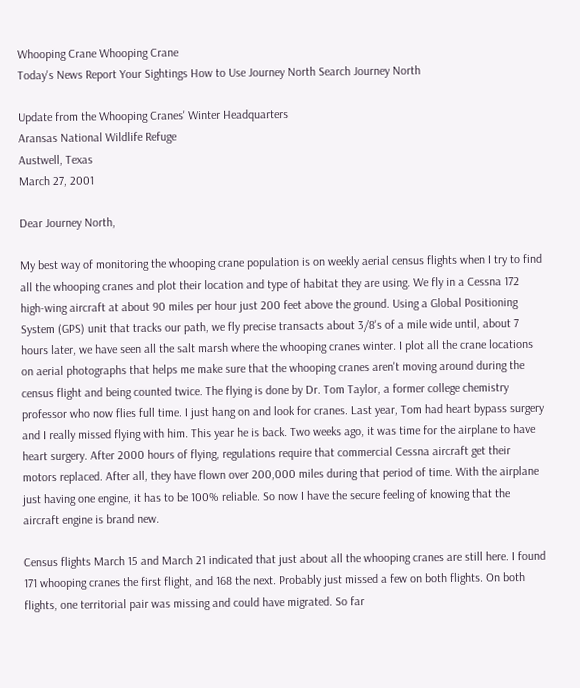Whooping Crane Whooping Crane
Today's News Report Your Sightings How to Use Journey North Search Journey North

Update from the Whooping Cranes' Winter Headquarters
Aransas National Wildlife Refuge
Austwell, Texas
March 27, 2001

Dear Journey North,

My best way of monitoring the whooping crane population is on weekly aerial census flights when I try to find all the whooping cranes and plot their location and type of habitat they are using. We fly in a Cessna 172 high-wing aircraft at about 90 miles per hour just 200 feet above the ground. Using a Global Positioning System (GPS) unit that tracks our path, we fly precise transacts about 3/8's of a mile wide until, about 7 hours later, we have seen all the salt marsh where the whooping cranes winter. I plot all the crane locations on aerial photographs that helps me make sure that the whooping cranes aren't moving around during the census flight and being counted twice. The flying is done by Dr. Tom Taylor, a former college chemistry professor who now flies full time. I just hang on and look for cranes. Last year, Tom had heart bypass surgery and I really missed flying with him. This year he is back. Two weeks ago, it was time for the airplane to have heart surgery. After 2000 hours of flying, regulations require that commercial Cessna aircraft get their motors replaced. After all, they have flown over 200,000 miles during that period of time. With the airplane just having one engine, it has to be 100% reliable. So now I have the secure feeling of knowing that the aircraft engine is brand new.

Census flights March 15 and March 21 indicated that just about all the whooping cranes are still here. I found 171 whooping cranes the first flight, and 168 the next. Probably just missed a few on both flights. On both flights, one territorial pair was missing and could have migrated. So far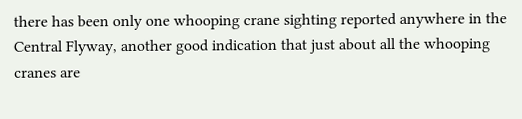there has been only one whooping crane sighting reported anywhere in the Central Flyway, another good indication that just about all the whooping cranes are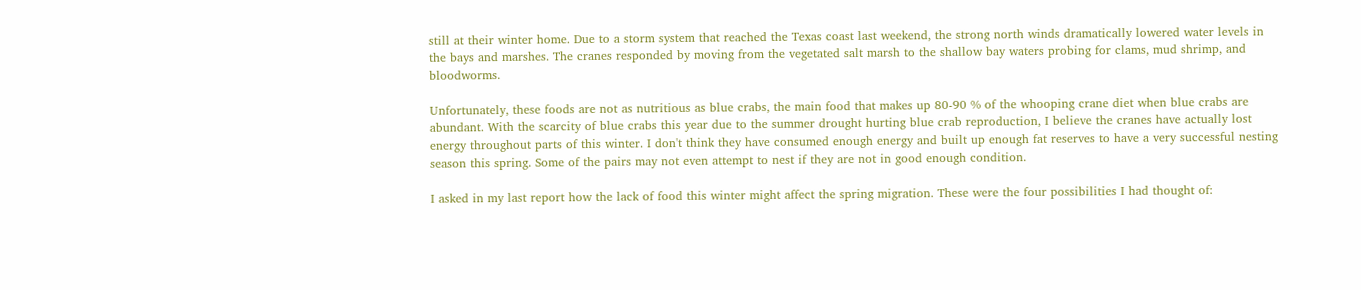still at their winter home. Due to a storm system that reached the Texas coast last weekend, the strong north winds dramatically lowered water levels in the bays and marshes. The cranes responded by moving from the vegetated salt marsh to the shallow bay waters probing for clams, mud shrimp, and bloodworms.

Unfortunately, these foods are not as nutritious as blue crabs, the main food that makes up 80-90 % of the whooping crane diet when blue crabs are abundant. With the scarcity of blue crabs this year due to the summer drought hurting blue crab reproduction, I believe the cranes have actually lost energy throughout parts of this winter. I don't think they have consumed enough energy and built up enough fat reserves to have a very successful nesting season this spring. Some of the pairs may not even attempt to nest if they are not in good enough condition.

I asked in my last report how the lack of food this winter might affect the spring migration. These were the four possibilities I had thought of: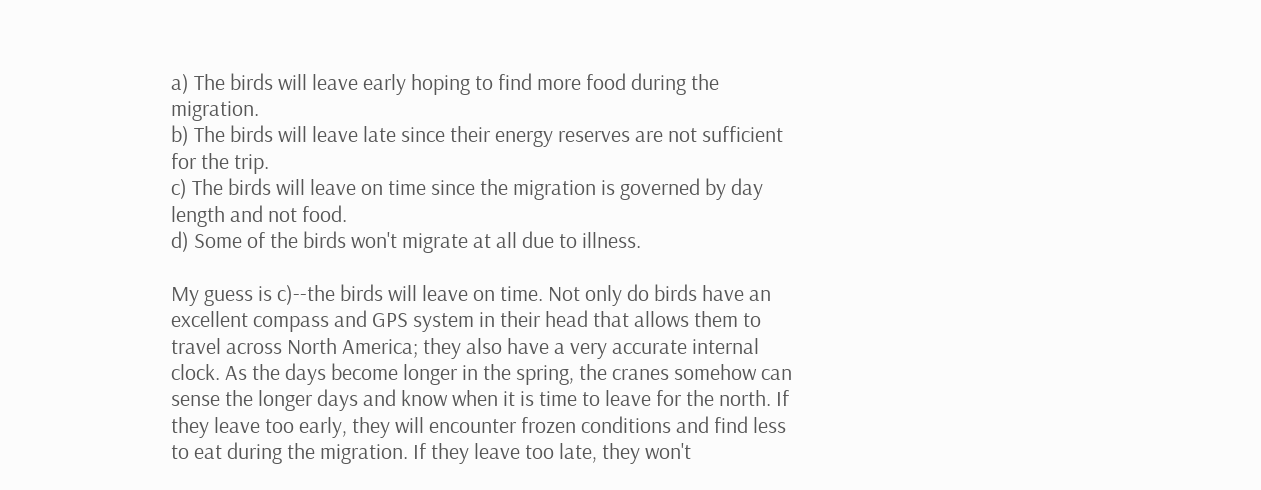a) The birds will leave early hoping to find more food during the migration.
b) The birds will leave late since their energy reserves are not sufficient for the trip.
c) The birds will leave on time since the migration is governed by day length and not food.
d) Some of the birds won't migrate at all due to illness.

My guess is c)--the birds will leave on time. Not only do birds have an excellent compass and GPS system in their head that allows them to travel across North America; they also have a very accurate internal clock. As the days become longer in the spring, the cranes somehow can sense the longer days and know when it is time to leave for the north. If they leave too early, they will encounter frozen conditions and find less to eat during the migration. If they leave too late, they won't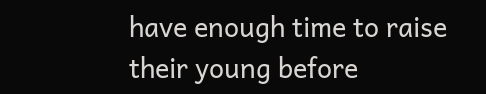have enough time to raise their young before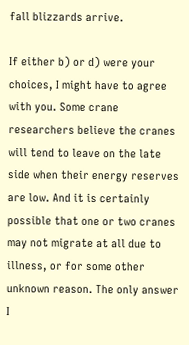fall blizzards arrive.

If either b) or d) were your choices, I might have to agree with you. Some crane researchers believe the cranes will tend to leave on the late side when their energy reserves are low. And it is certainly possible that one or two cranes may not migrate at all due to illness, or for some other unknown reason. The only answer I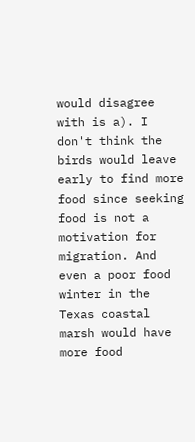would disagree with is a). I don't think the birds would leave early to find more food since seeking food is not a motivation for migration. And even a poor food winter in the Texas coastal marsh would have more food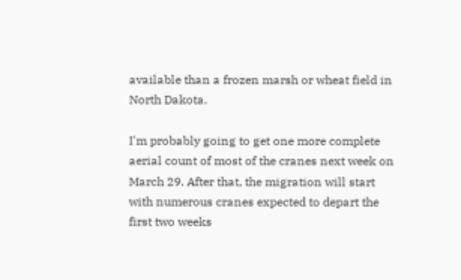available than a frozen marsh or wheat field in North Dakota.

I'm probably going to get one more complete aerial count of most of the cranes next week on March 29. After that, the migration will start with numerous cranes expected to depart the first two weeks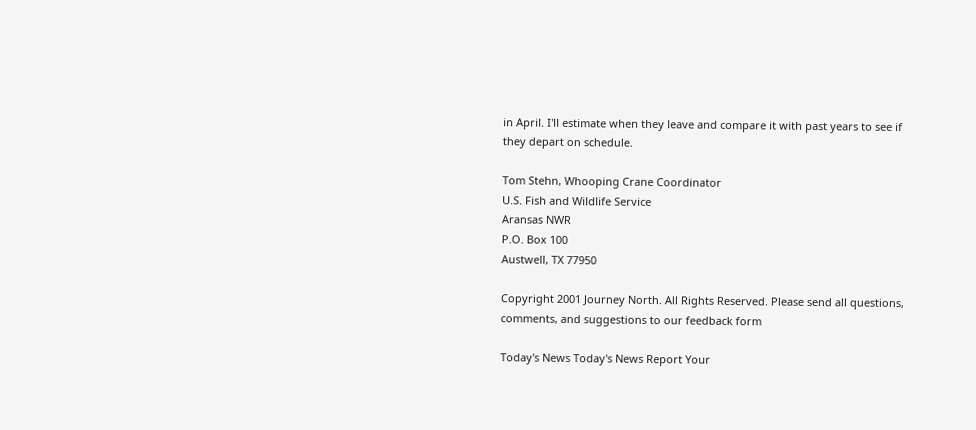in April. I'll estimate when they leave and compare it with past years to see if they depart on schedule.

Tom Stehn, Whooping Crane Coordinator
U.S. Fish and Wildlife Service
Aransas NWR
P.O. Box 100
Austwell, TX 77950

Copyright 2001 Journey North. All Rights Reserved. Please send all questions, comments, and suggestions to our feedback form

Today's News Today's News Report Your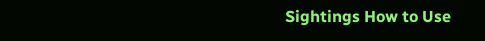Sightings How to Use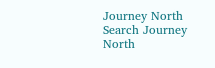Journey North Search Journey North